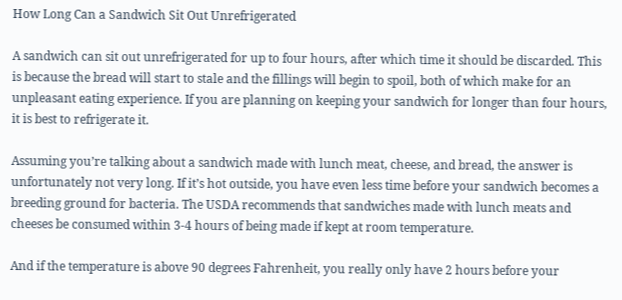How Long Can a Sandwich Sit Out Unrefrigerated

A sandwich can sit out unrefrigerated for up to four hours, after which time it should be discarded. This is because the bread will start to stale and the fillings will begin to spoil, both of which make for an unpleasant eating experience. If you are planning on keeping your sandwich for longer than four hours, it is best to refrigerate it.

Assuming you’re talking about a sandwich made with lunch meat, cheese, and bread, the answer is unfortunately not very long. If it’s hot outside, you have even less time before your sandwich becomes a breeding ground for bacteria. The USDA recommends that sandwiches made with lunch meats and cheeses be consumed within 3-4 hours of being made if kept at room temperature.

And if the temperature is above 90 degrees Fahrenheit, you really only have 2 hours before your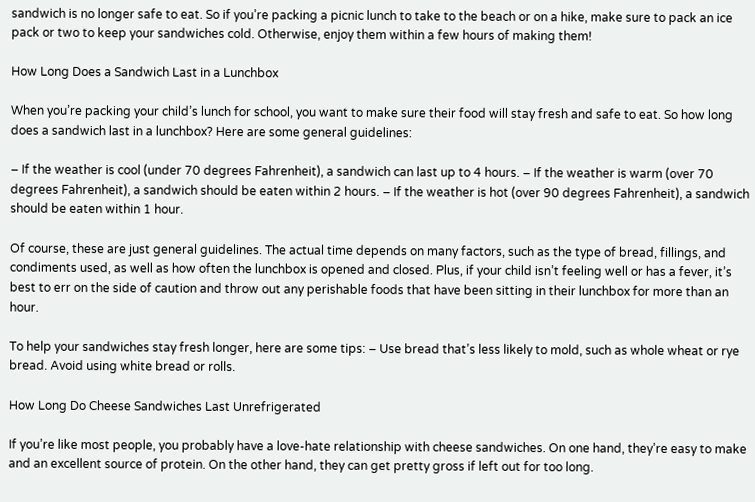sandwich is no longer safe to eat. So if you’re packing a picnic lunch to take to the beach or on a hike, make sure to pack an ice pack or two to keep your sandwiches cold. Otherwise, enjoy them within a few hours of making them!

How Long Does a Sandwich Last in a Lunchbox

When you’re packing your child’s lunch for school, you want to make sure their food will stay fresh and safe to eat. So how long does a sandwich last in a lunchbox? Here are some general guidelines:

– If the weather is cool (under 70 degrees Fahrenheit), a sandwich can last up to 4 hours. – If the weather is warm (over 70 degrees Fahrenheit), a sandwich should be eaten within 2 hours. – If the weather is hot (over 90 degrees Fahrenheit), a sandwich should be eaten within 1 hour.

Of course, these are just general guidelines. The actual time depends on many factors, such as the type of bread, fillings, and condiments used, as well as how often the lunchbox is opened and closed. Plus, if your child isn’t feeling well or has a fever, it’s best to err on the side of caution and throw out any perishable foods that have been sitting in their lunchbox for more than an hour.

To help your sandwiches stay fresh longer, here are some tips: – Use bread that’s less likely to mold, such as whole wheat or rye bread. Avoid using white bread or rolls.

How Long Do Cheese Sandwiches Last Unrefrigerated

If you’re like most people, you probably have a love-hate relationship with cheese sandwiches. On one hand, they’re easy to make and an excellent source of protein. On the other hand, they can get pretty gross if left out for too long.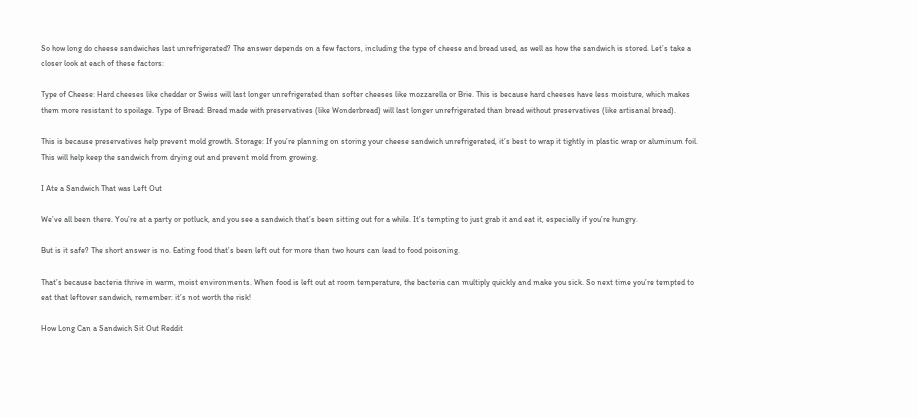So how long do cheese sandwiches last unrefrigerated? The answer depends on a few factors, including the type of cheese and bread used, as well as how the sandwich is stored. Let’s take a closer look at each of these factors:

Type of Cheese: Hard cheeses like cheddar or Swiss will last longer unrefrigerated than softer cheeses like mozzarella or Brie. This is because hard cheeses have less moisture, which makes them more resistant to spoilage. Type of Bread: Bread made with preservatives (like Wonderbread) will last longer unrefrigerated than bread without preservatives (like artisanal bread).

This is because preservatives help prevent mold growth. Storage: If you’re planning on storing your cheese sandwich unrefrigerated, it’s best to wrap it tightly in plastic wrap or aluminum foil. This will help keep the sandwich from drying out and prevent mold from growing.

I Ate a Sandwich That was Left Out

We’ve all been there. You’re at a party or potluck, and you see a sandwich that’s been sitting out for a while. It’s tempting to just grab it and eat it, especially if you’re hungry.

But is it safe? The short answer is no. Eating food that’s been left out for more than two hours can lead to food poisoning.

That’s because bacteria thrive in warm, moist environments. When food is left out at room temperature, the bacteria can multiply quickly and make you sick. So next time you’re tempted to eat that leftover sandwich, remember: it’s not worth the risk!

How Long Can a Sandwich Sit Out Reddit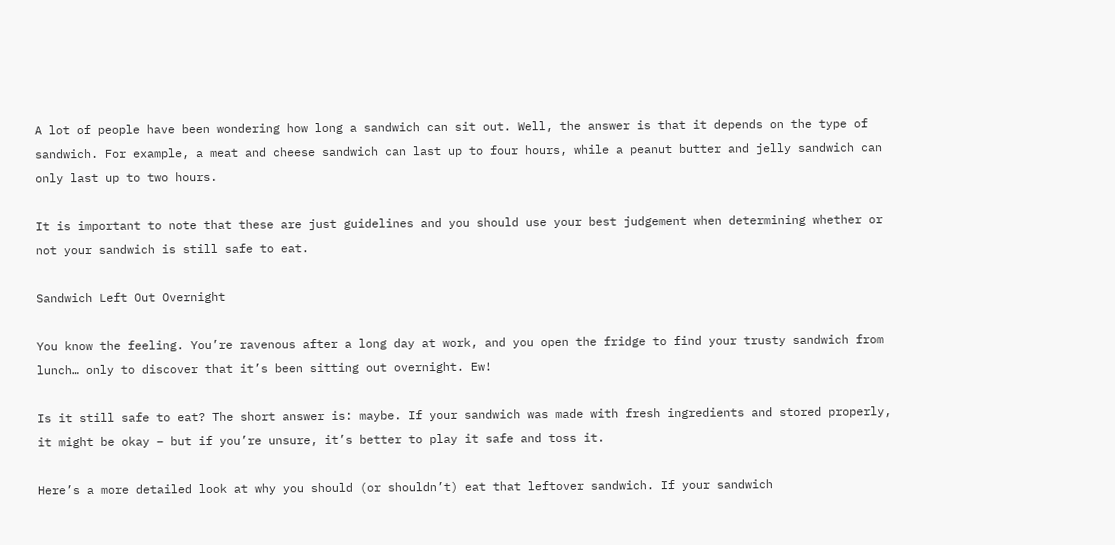A lot of people have been wondering how long a sandwich can sit out. Well, the answer is that it depends on the type of sandwich. For example, a meat and cheese sandwich can last up to four hours, while a peanut butter and jelly sandwich can only last up to two hours.

It is important to note that these are just guidelines and you should use your best judgement when determining whether or not your sandwich is still safe to eat.

Sandwich Left Out Overnight

You know the feeling. You’re ravenous after a long day at work, and you open the fridge to find your trusty sandwich from lunch… only to discover that it’s been sitting out overnight. Ew!

Is it still safe to eat? The short answer is: maybe. If your sandwich was made with fresh ingredients and stored properly, it might be okay – but if you’re unsure, it’s better to play it safe and toss it.

Here’s a more detailed look at why you should (or shouldn’t) eat that leftover sandwich. If your sandwich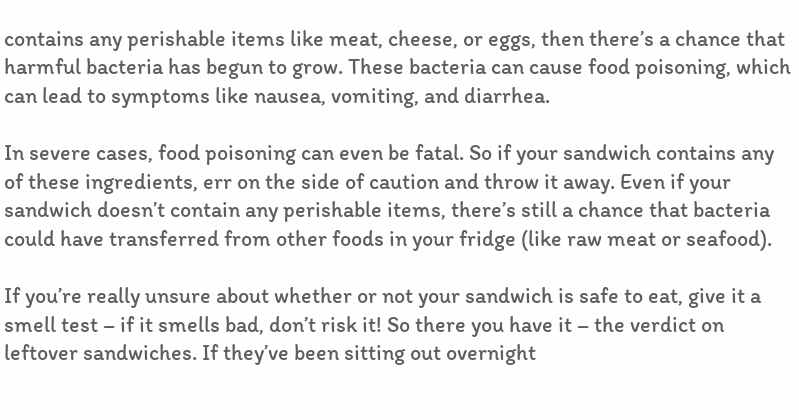contains any perishable items like meat, cheese, or eggs, then there’s a chance that harmful bacteria has begun to grow. These bacteria can cause food poisoning, which can lead to symptoms like nausea, vomiting, and diarrhea.

In severe cases, food poisoning can even be fatal. So if your sandwich contains any of these ingredients, err on the side of caution and throw it away. Even if your sandwich doesn’t contain any perishable items, there’s still a chance that bacteria could have transferred from other foods in your fridge (like raw meat or seafood).

If you’re really unsure about whether or not your sandwich is safe to eat, give it a smell test – if it smells bad, don’t risk it! So there you have it – the verdict on leftover sandwiches. If they’ve been sitting out overnight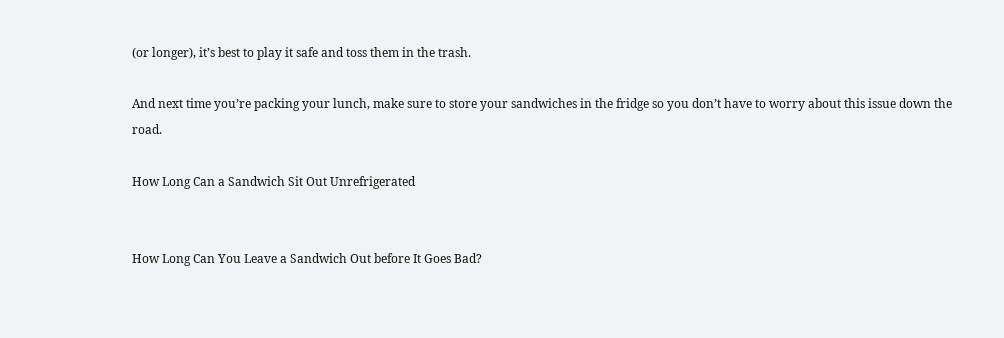(or longer), it’s best to play it safe and toss them in the trash.

And next time you’re packing your lunch, make sure to store your sandwiches in the fridge so you don’t have to worry about this issue down the road.

How Long Can a Sandwich Sit Out Unrefrigerated


How Long Can You Leave a Sandwich Out before It Goes Bad?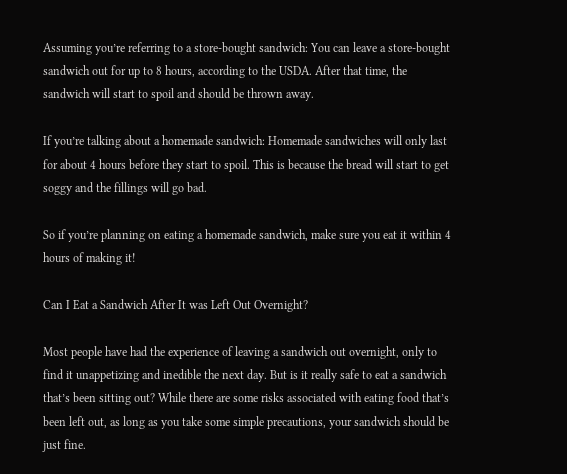Assuming you’re referring to a store-bought sandwich: You can leave a store-bought sandwich out for up to 8 hours, according to the USDA. After that time, the sandwich will start to spoil and should be thrown away.

If you’re talking about a homemade sandwich: Homemade sandwiches will only last for about 4 hours before they start to spoil. This is because the bread will start to get soggy and the fillings will go bad.

So if you’re planning on eating a homemade sandwich, make sure you eat it within 4 hours of making it!

Can I Eat a Sandwich After It was Left Out Overnight?

Most people have had the experience of leaving a sandwich out overnight, only to find it unappetizing and inedible the next day. But is it really safe to eat a sandwich that’s been sitting out? While there are some risks associated with eating food that’s been left out, as long as you take some simple precautions, your sandwich should be just fine.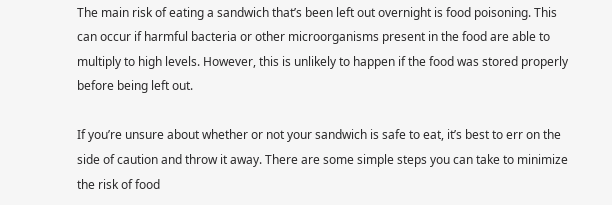The main risk of eating a sandwich that’s been left out overnight is food poisoning. This can occur if harmful bacteria or other microorganisms present in the food are able to multiply to high levels. However, this is unlikely to happen if the food was stored properly before being left out.

If you’re unsure about whether or not your sandwich is safe to eat, it’s best to err on the side of caution and throw it away. There are some simple steps you can take to minimize the risk of food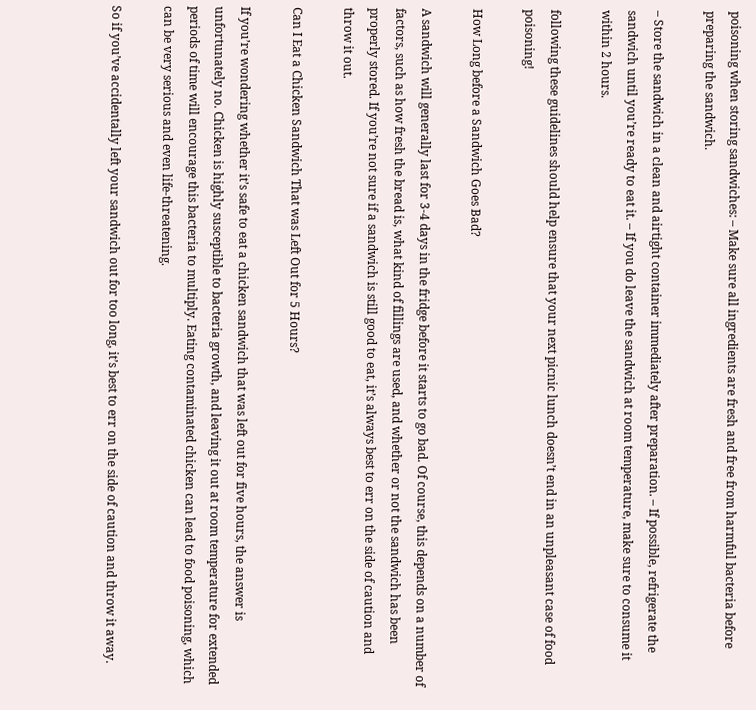poisoning when storing sandwiches: – Make sure all ingredients are fresh and free from harmful bacteria before preparing the sandwich.

– Store the sandwich in a clean and airtight container immediately after preparation. – If possible, refrigerate the sandwich until you’re ready to eat it. – If you do leave the sandwich at room temperature, make sure to consume it within 2 hours.

following these guidelines should help ensure that your next picnic lunch doesn’t end in an unpleasant case of food poisoning!

How Long before a Sandwich Goes Bad?

A sandwich will generally last for 3-4 days in the fridge before it starts to go bad. Of course, this depends on a number of factors, such as how fresh the bread is, what kind of fillings are used, and whether or not the sandwich has been properly stored. If you’re not sure if a sandwich is still good to eat, it’s always best to err on the side of caution and throw it out.

Can I Eat a Chicken Sandwich That was Left Out for 5 Hours?

If you’re wondering whether it’s safe to eat a chicken sandwich that was left out for five hours, the answer is unfortunately no. Chicken is highly susceptible to bacteria growth, and leaving it out at room temperature for extended periods of time will encourage this bacteria to multiply. Eating contaminated chicken can lead to food poisoning, which can be very serious and even life-threatening.

So if you’ve accidentally left your sandwich out for too long, it’s best to err on the side of caution and throw it away.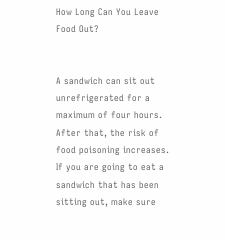How Long Can You Leave Food Out?


A sandwich can sit out unrefrigerated for a maximum of four hours. After that, the risk of food poisoning increases. If you are going to eat a sandwich that has been sitting out, make sure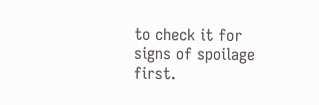to check it for signs of spoilage first.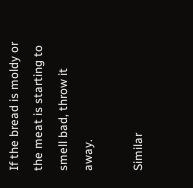If the bread is moldy or the meat is starting to smell bad, throw it away.

Similar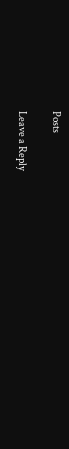Posts

Leave a Reply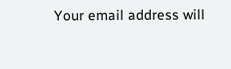Your email address will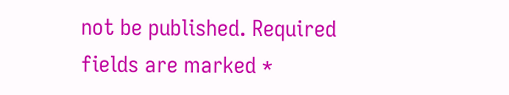not be published. Required fields are marked *